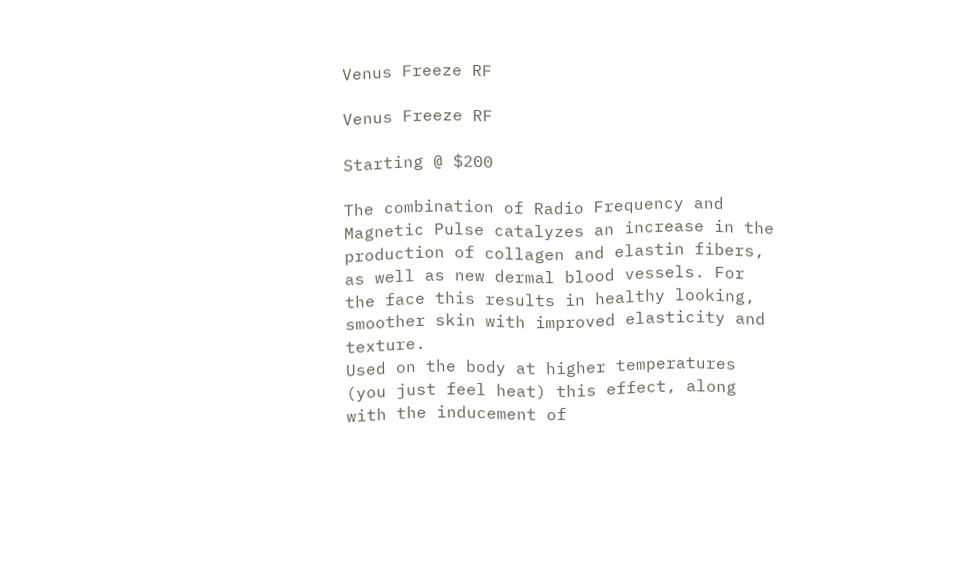Venus Freeze RF

Venus Freeze RF

Starting @ $200

The combination of Radio Frequency and Magnetic Pulse catalyzes an increase in the production of collagen and elastin fibers, as well as new dermal blood vessels. For the face this results in healthy looking, smoother skin with improved elasticity and texture.
Used on the body at higher temperatures (you just feel heat) this effect, along with the inducement of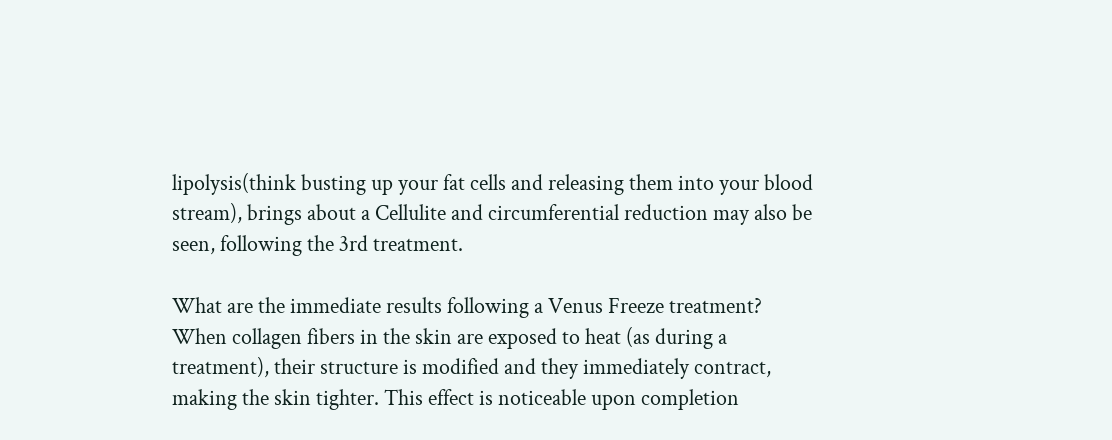lipolysis(think busting up your fat cells and releasing them into your blood stream), brings about a Cellulite and circumferential reduction may also be seen, following the 3rd treatment.

What are the immediate results following a Venus Freeze treatment?
When collagen fibers in the skin are exposed to heat (as during a treatment), their structure is modified and they immediately contract, making the skin tighter. This effect is noticeable upon completion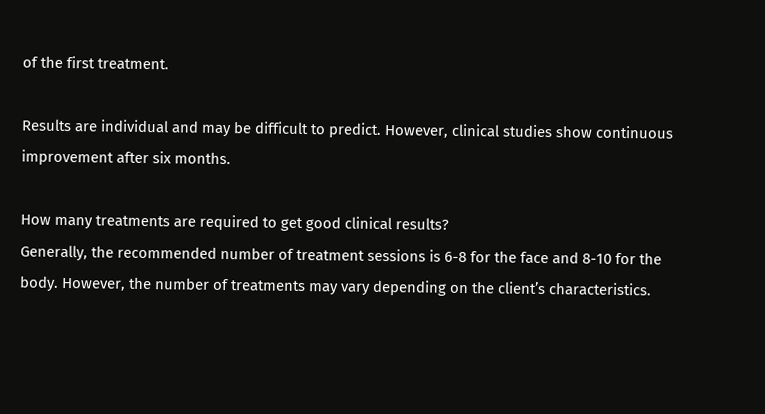of the first treatment.

Results are individual and may be difficult to predict. However, clinical studies show continuous improvement after six months.

How many treatments are required to get good clinical results?
Generally, the recommended number of treatment sessions is 6-8 for the face and 8-10 for the body. However, the number of treatments may vary depending on the client’s characteristics.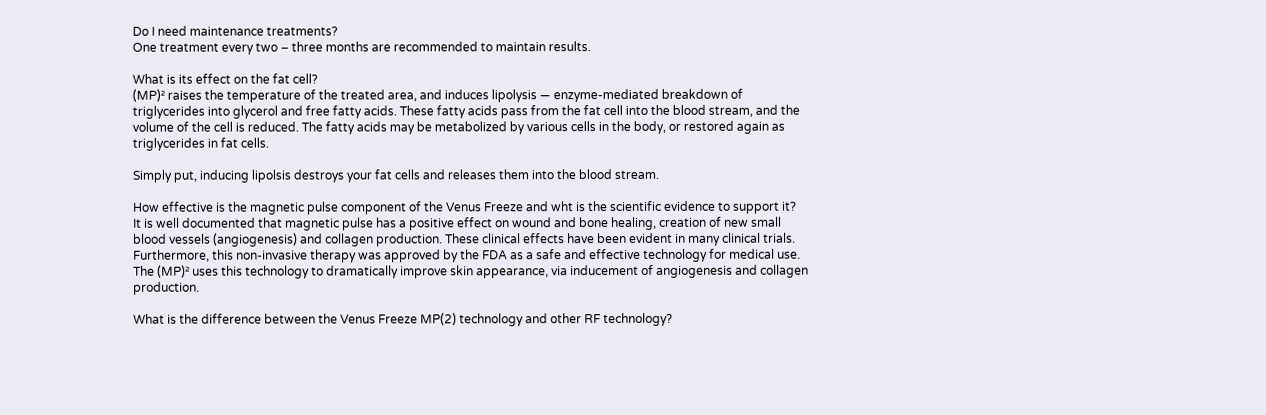Do I need maintenance treatments?
One treatment every two – three months are recommended to maintain results.

What is its effect on the fat cell?
(MP)² raises the temperature of the treated area, and induces lipolysis — enzyme-mediated breakdown of triglycerides into glycerol and free fatty acids. These fatty acids pass from the fat cell into the blood stream, and the volume of the cell is reduced. The fatty acids may be metabolized by various cells in the body, or restored again as triglycerides in fat cells.

Simply put, inducing lipolsis destroys your fat cells and releases them into the blood stream.

How effective is the magnetic pulse component of the Venus Freeze and wht is the scientific evidence to support it?
It is well documented that magnetic pulse has a positive effect on wound and bone healing, creation of new small blood vessels (angiogenesis) and collagen production. These clinical effects have been evident in many clinical trials. Furthermore, this non-invasive therapy was approved by the FDA as a safe and effective technology for medical use. The (MP)² uses this technology to dramatically improve skin appearance, via inducement of angiogenesis and collagen production.

What is the difference between the Venus Freeze MP(2) technology and other RF technology?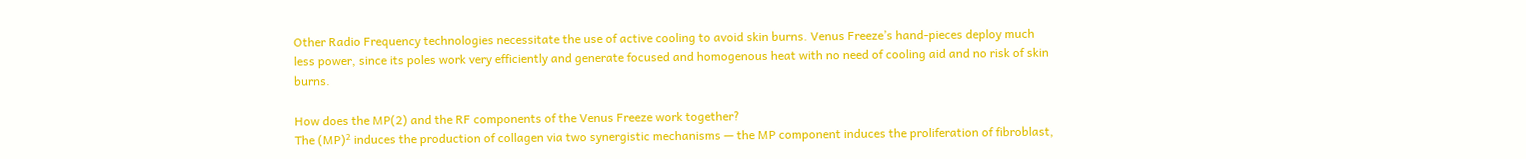Other Radio Frequency technologies necessitate the use of active cooling to avoid skin burns. Venus Freeze’s hand-pieces deploy much less power, since its poles work very efficiently and generate focused and homogenous heat with no need of cooling aid and no risk of skin burns.

How does the MP(2) and the RF components of the Venus Freeze work together?
The (MP)² induces the production of collagen via two synergistic mechanisms — the MP component induces the proliferation of fibroblast,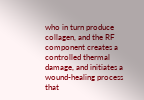who in turn produce collagen, and the RF component creates a controlled thermal damage, and initiates a wound-healing process that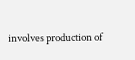involves production of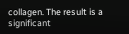collagen. The result is a significant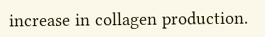increase in collagen production.